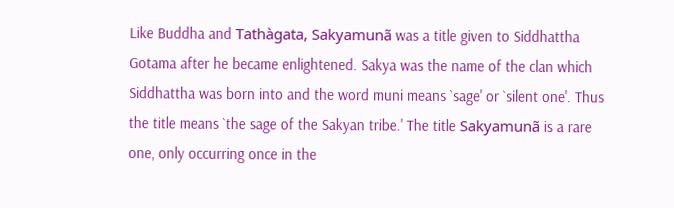Like Buddha and Tathàgata, Sakyamunã was a title given to Siddhattha Gotama after he became enlightened. Sakya was the name of the clan which Siddhattha was born into and the word muni means `sage' or `silent one'. Thus the title means `the sage of the Sakyan tribe.' The title Sakyamunã is a rare one, only occurring once in the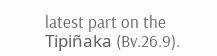latest part on the Tipiñaka (Bv.26.9).